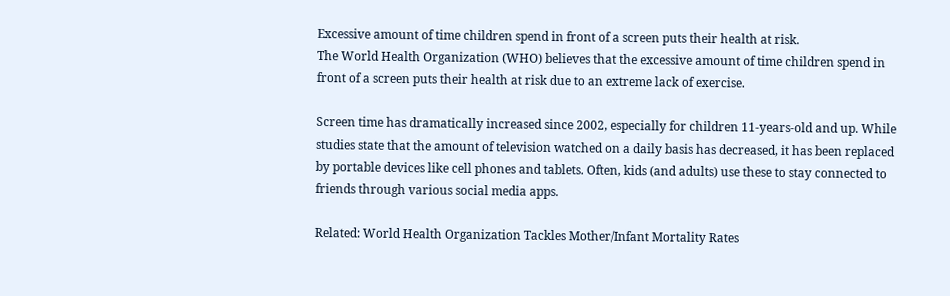Excessive amount of time children spend in front of a screen puts their health at risk.
The World Health Organization (WHO) believes that the excessive amount of time children spend in front of a screen puts their health at risk due to an extreme lack of exercise.

Screen time has dramatically increased since 2002, especially for children 11-years-old and up. While studies state that the amount of television watched on a daily basis has decreased, it has been replaced by portable devices like cell phones and tablets. Often, kids (and adults) use these to stay connected to friends through various social media apps.

Related: World Health Organization Tackles Mother/Infant Mortality Rates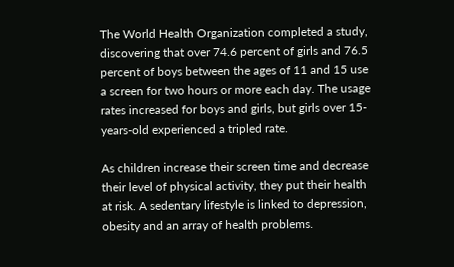The World Health Organization completed a study, discovering that over 74.6 percent of girls and 76.5 percent of boys between the ages of 11 and 15 use a screen for two hours or more each day. The usage rates increased for boys and girls, but girls over 15-years-old experienced a tripled rate.

As children increase their screen time and decrease their level of physical activity, they put their health at risk. A sedentary lifestyle is linked to depression, obesity and an array of health problems.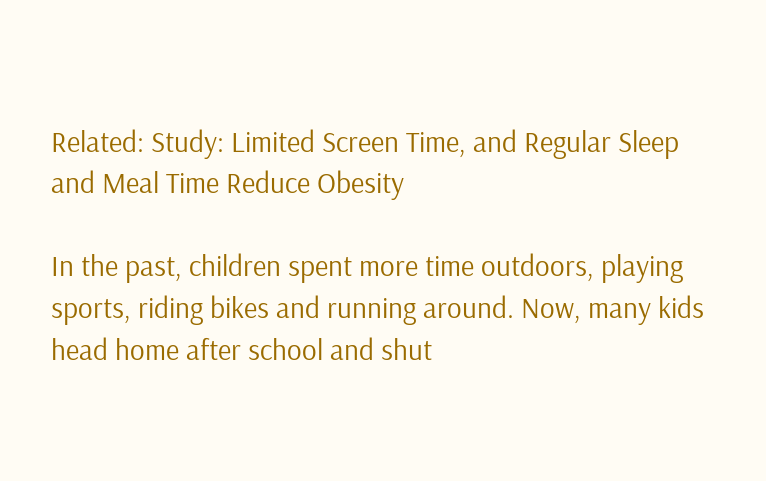Related: Study: Limited Screen Time, and Regular Sleep and Meal Time Reduce Obesity

In the past, children spent more time outdoors, playing sports, riding bikes and running around. Now, many kids head home after school and shut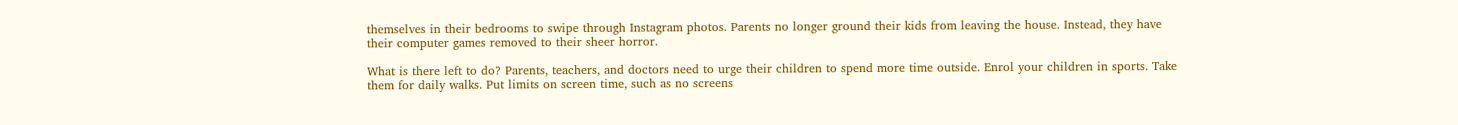themselves in their bedrooms to swipe through Instagram photos. Parents no longer ground their kids from leaving the house. Instead, they have their computer games removed to their sheer horror.

What is there left to do? Parents, teachers, and doctors need to urge their children to spend more time outside. Enrol your children in sports. Take them for daily walks. Put limits on screen time, such as no screens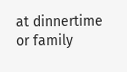at dinnertime or family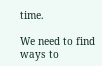time.

We need to find ways to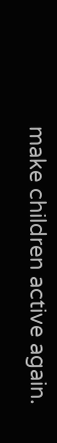make children active again.